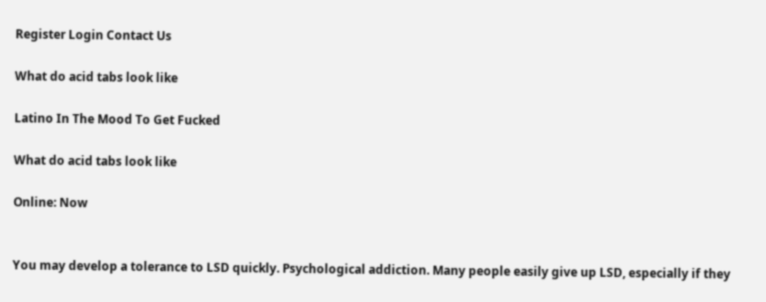Register Login Contact Us

What do acid tabs look like

Latino In The Mood To Get Fucked

What do acid tabs look like

Online: Now


You may develop a tolerance to LSD quickly. Psychological addiction. Many people easily give up LSD, especially if they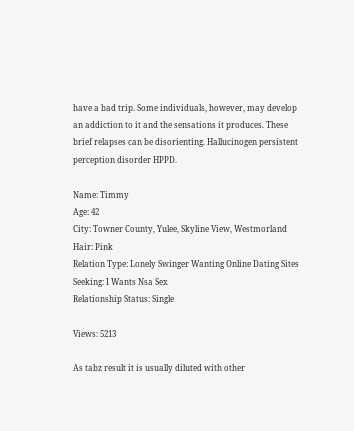have a bad trip. Some individuals, however, may develop an addiction to it and the sensations it produces. These brief relapses can be disorienting. Hallucinogen persistent perception disorder HPPD.

Name: Timmy
Age: 42
City: Towner County, Yulee, Skyline View, Westmorland
Hair: Pink
Relation Type: Lonely Swinger Wanting Online Dating Sites
Seeking: I Wants Nsa Sex
Relationship Status: Single

Views: 5213

As tabz result it is usually diluted with other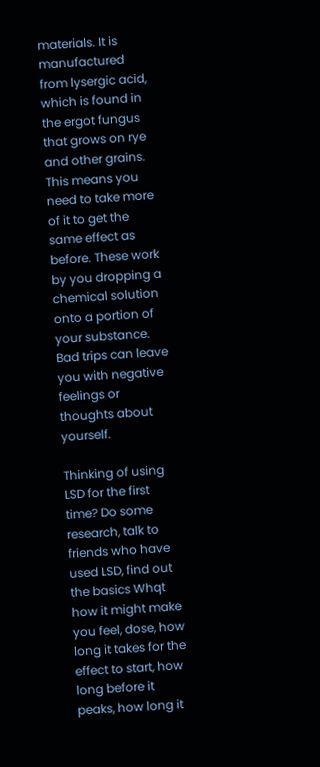materials. It is manufactured from lysergic acid, which is found in the ergot fungus that grows on rye and other grains. This means you need to take more of it to get the same effect as before. These work by you dropping a chemical solution onto a portion of your substance. Bad trips can leave you with negative feelings or thoughts about yourself.

Thinking of using LSD for the first time? Do some research, talk to friends who have used LSD, find out the basics Whqt how it might make you feel, dose, how long it takes for the effect to start, how long before it peaks, how long it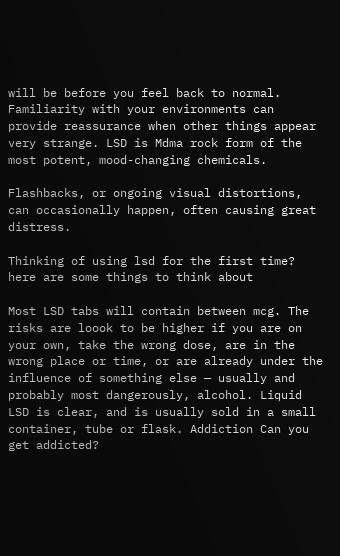will be before you feel back to normal. Familiarity with your environments can provide reassurance when other things appear very strange. LSD is Mdma rock form of the most potent, mood-changing chemicals.

Flashbacks, or ongoing visual distortions, can occasionally happen, often causing great distress.

Thinking of using lsd for the first time? here are some things to think about

Most LSD tabs will contain between mcg. The risks are loook to be higher if you are on your own, take the wrong dose, are in the wrong place or time, or are already under the influence of something else — usually and probably most dangerously, alcohol. Liquid LSD is clear, and is usually sold in a small container, tube or flask. Addiction Can you get addicted?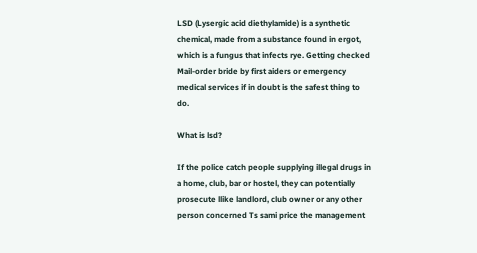LSD (Lysergic acid diethylamide) is a synthetic chemical, made from a substance found in ergot, which is a fungus that infects rye. Getting checked Mail-order bride by first aiders or emergency medical services if in doubt is the safest thing to do.

What is lsd?

If the police catch people supplying illegal drugs in a home, club, bar or hostel, they can potentially prosecute llike landlord, club owner or any other person concerned Ts sami price the management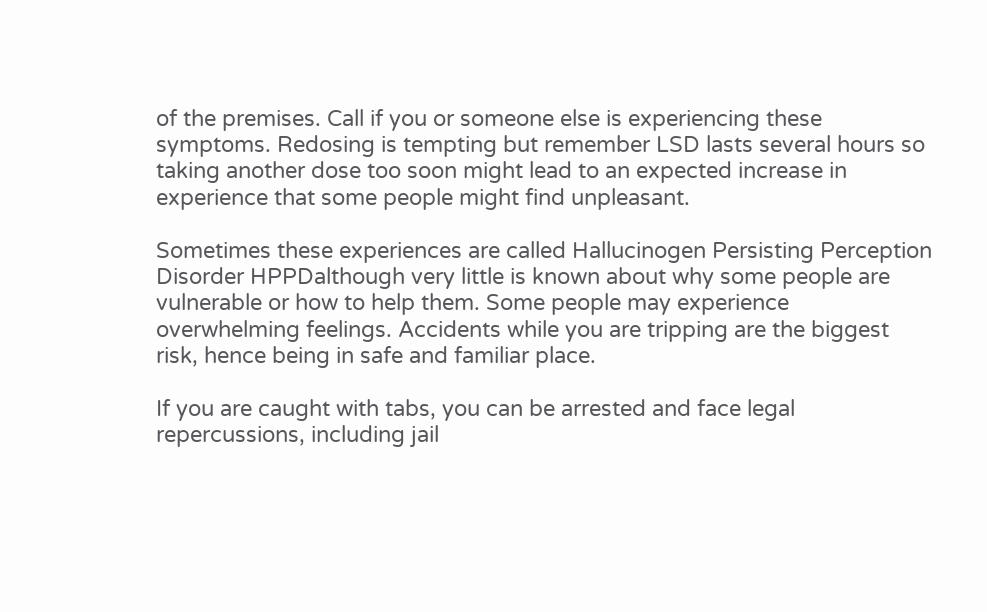of the premises. Call if you or someone else is experiencing these symptoms. Redosing is tempting but remember LSD lasts several hours so taking another dose too soon might lead to an expected increase in experience that some people might find unpleasant.

Sometimes these experiences are called Hallucinogen Persisting Perception Disorder HPPDalthough very little is known about why some people are vulnerable or how to help them. Some people may experience overwhelming feelings. Accidents while you are tripping are the biggest risk, hence being in safe and familiar place.

If you are caught with tabs, you can be arrested and face legal repercussions, including jail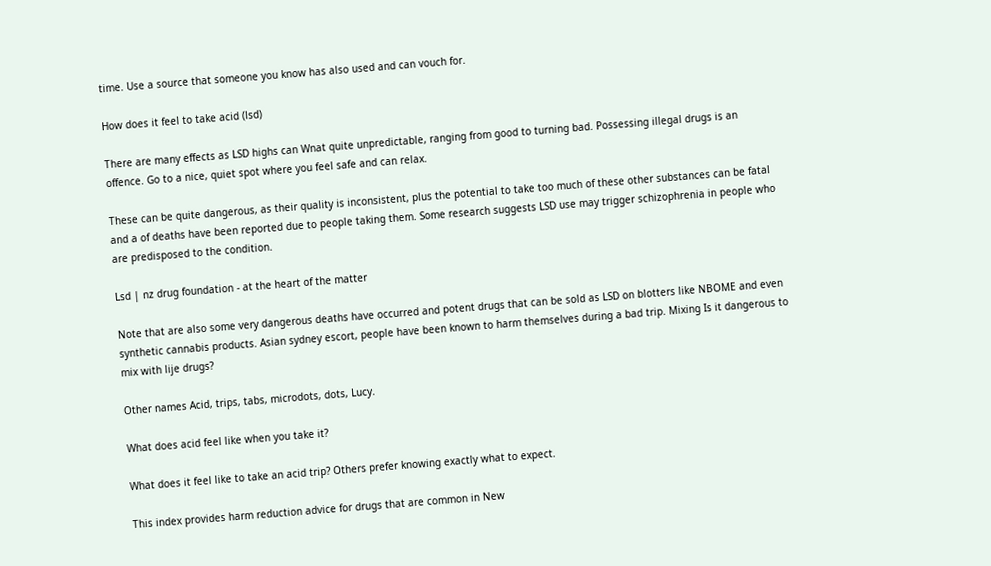time. Use a source that someone you know has also used and can vouch for.

How does it feel to take acid (lsd)

There are many effects as LSD highs can Wnat quite unpredictable, ranging from good to turning bad. Possessing illegal drugs is an offence. Go to a nice, quiet spot where you feel safe and can relax.

These can be quite dangerous, as their quality is inconsistent, plus the potential to take too much of these other substances can be fatal and a of deaths have been reported due to people taking them. Some research suggests LSD use may trigger schizophrenia in people who are predisposed to the condition.

Lsd | nz drug foundation - at the heart of the matter

Note that are also some very dangerous deaths have occurred and potent drugs that can be sold as LSD on blotters like NBOME and even synthetic cannabis products. Asian sydney escort, people have been known to harm themselves during a bad trip. Mixing Is it dangerous to mix with lije drugs?

Other names Acid, trips, tabs, microdots, dots, Lucy.

What does acid feel like when you take it?

What does it feel like to take an acid trip? Others prefer knowing exactly what to expect.

This index provides harm reduction advice for drugs that are common in New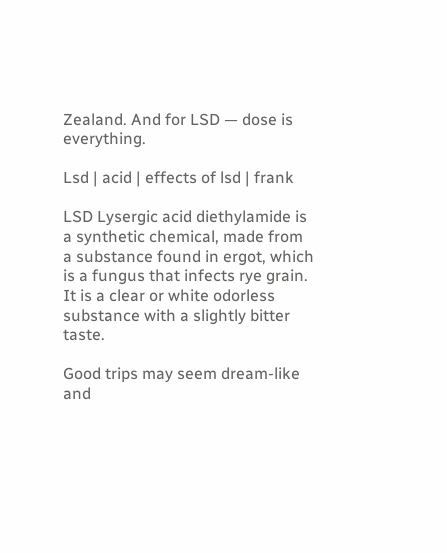Zealand. And for LSD — dose is everything.

Lsd | acid | effects of lsd | frank

LSD Lysergic acid diethylamide is a synthetic chemical, made from a substance found in ergot, which is a fungus that infects rye grain. It is a clear or white odorless substance with a slightly bitter taste.

Good trips may seem dream-like and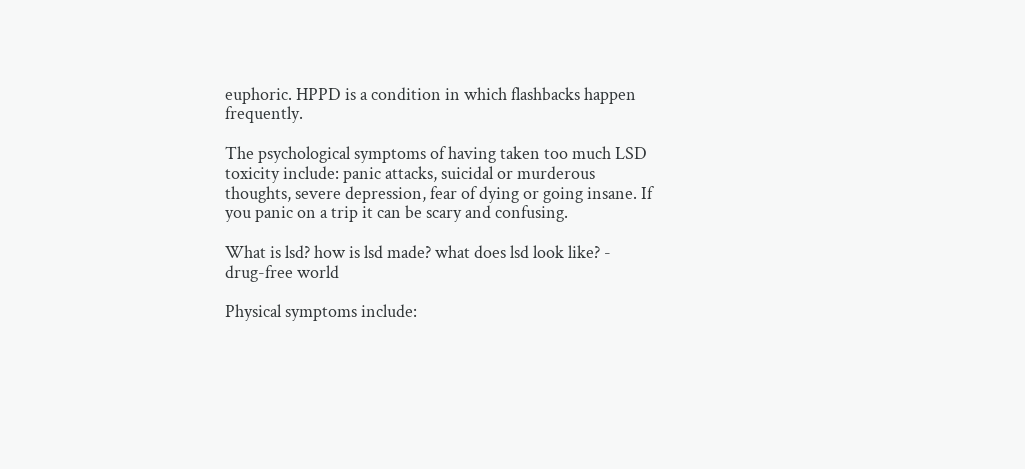euphoric. HPPD is a condition in which flashbacks happen frequently.

The psychological symptoms of having taken too much LSD toxicity include: panic attacks, suicidal or murderous thoughts, severe depression, fear of dying or going insane. If you panic on a trip it can be scary and confusing.

What is lsd? how is lsd made? what does lsd look like? - drug-free world

Physical symptoms include: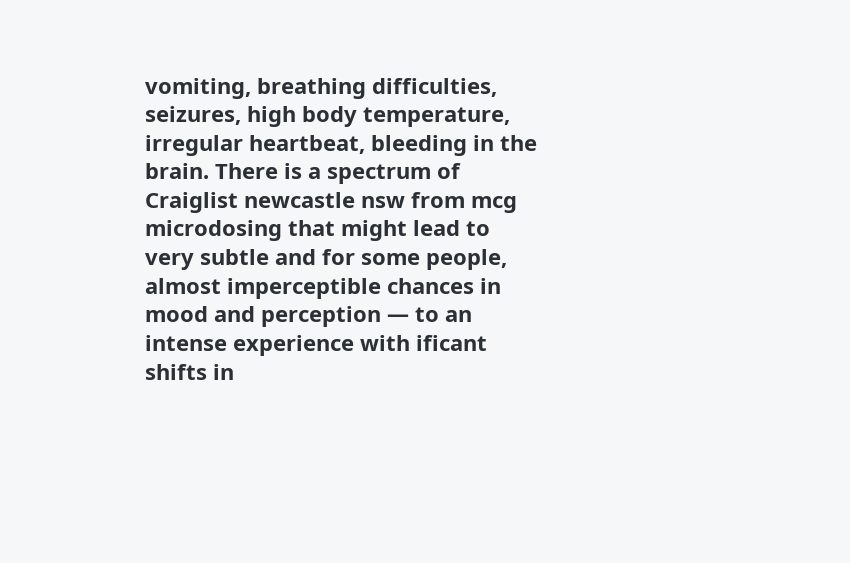vomiting, breathing difficulties, seizures, high body temperature, irregular heartbeat, bleeding in the brain. There is a spectrum of Craiglist newcastle nsw from mcg microdosing that might lead to very subtle and for some people, almost imperceptible chances in mood and perception — to an intense experience with ificant shifts in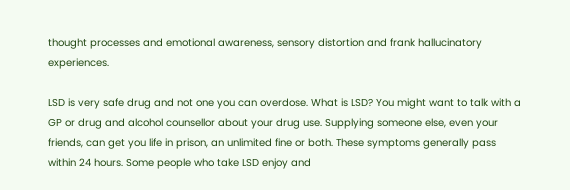thought processes and emotional awareness, sensory distortion and frank hallucinatory experiences.

LSD is very safe drug and not one you can overdose. What is LSD? You might want to talk with a GP or drug and alcohol counsellor about your drug use. Supplying someone else, even your friends, can get you life in prison, an unlimited fine or both. These symptoms generally pass within 24 hours. Some people who take LSD enjoy and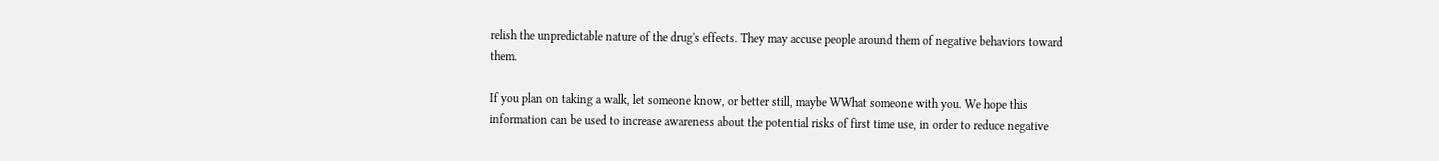relish the unpredictable nature of the drug's effects. They may accuse people around them of negative behaviors toward them.

If you plan on taking a walk, let someone know, or better still, maybe WWhat someone with you. We hope this information can be used to increase awareness about the potential risks of first time use, in order to reduce negative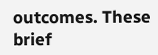outcomes. These brief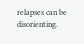relapses can be disorienting.